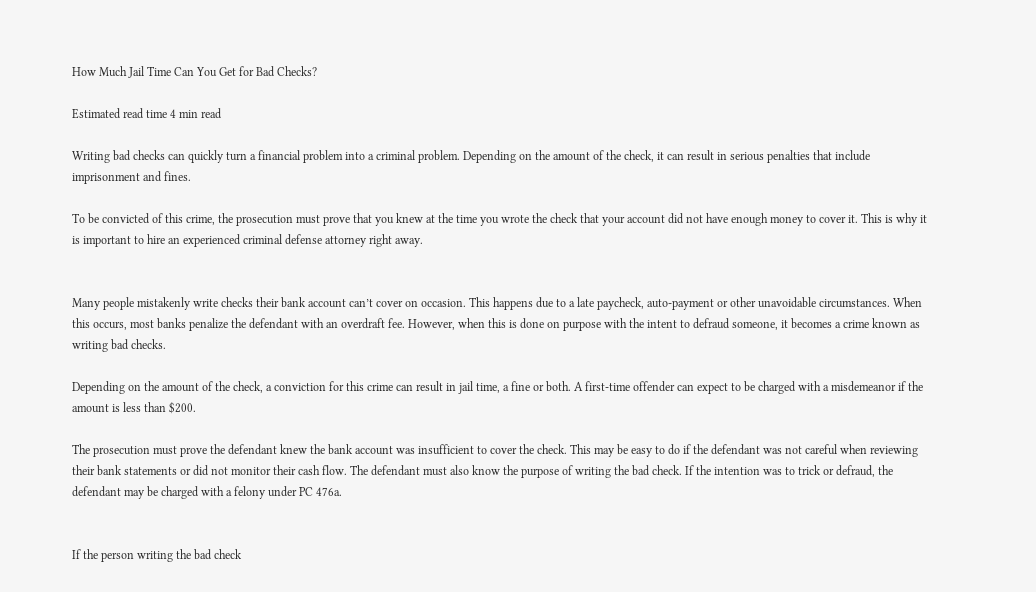How Much Jail Time Can You Get for Bad Checks?

Estimated read time 4 min read

Writing bad checks can quickly turn a financial problem into a criminal problem. Depending on the amount of the check, it can result in serious penalties that include imprisonment and fines.

To be convicted of this crime, the prosecution must prove that you knew at the time you wrote the check that your account did not have enough money to cover it. This is why it is important to hire an experienced criminal defense attorney right away.


Many people mistakenly write checks their bank account can’t cover on occasion. This happens due to a late paycheck, auto-payment or other unavoidable circumstances. When this occurs, most banks penalize the defendant with an overdraft fee. However, when this is done on purpose with the intent to defraud someone, it becomes a crime known as writing bad checks.

Depending on the amount of the check, a conviction for this crime can result in jail time, a fine or both. A first-time offender can expect to be charged with a misdemeanor if the amount is less than $200.

The prosecution must prove the defendant knew the bank account was insufficient to cover the check. This may be easy to do if the defendant was not careful when reviewing their bank statements or did not monitor their cash flow. The defendant must also know the purpose of writing the bad check. If the intention was to trick or defraud, the defendant may be charged with a felony under PC 476a.


If the person writing the bad check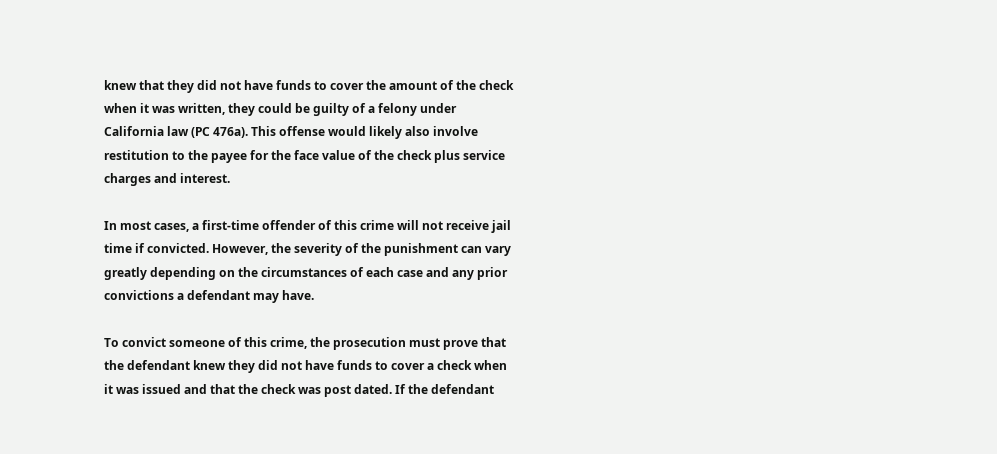knew that they did not have funds to cover the amount of the check when it was written, they could be guilty of a felony under California law (PC 476a). This offense would likely also involve restitution to the payee for the face value of the check plus service charges and interest.

In most cases, a first-time offender of this crime will not receive jail time if convicted. However, the severity of the punishment can vary greatly depending on the circumstances of each case and any prior convictions a defendant may have.

To convict someone of this crime, the prosecution must prove that the defendant knew they did not have funds to cover a check when it was issued and that the check was post dated. If the defendant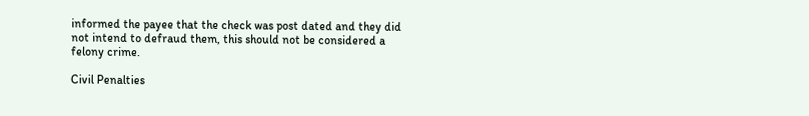informed the payee that the check was post dated and they did not intend to defraud them, this should not be considered a felony crime.

Civil Penalties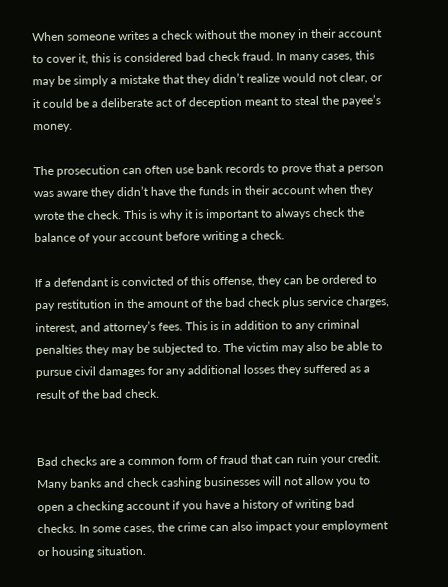When someone writes a check without the money in their account to cover it, this is considered bad check fraud. In many cases, this may be simply a mistake that they didn’t realize would not clear, or it could be a deliberate act of deception meant to steal the payee’s money.

The prosecution can often use bank records to prove that a person was aware they didn’t have the funds in their account when they wrote the check. This is why it is important to always check the balance of your account before writing a check.

If a defendant is convicted of this offense, they can be ordered to pay restitution in the amount of the bad check plus service charges, interest, and attorney’s fees. This is in addition to any criminal penalties they may be subjected to. The victim may also be able to pursue civil damages for any additional losses they suffered as a result of the bad check.


Bad checks are a common form of fraud that can ruin your credit. Many banks and check cashing businesses will not allow you to open a checking account if you have a history of writing bad checks. In some cases, the crime can also impact your employment or housing situation.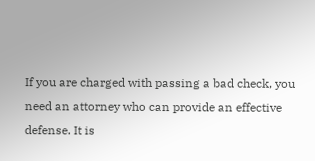If you are charged with passing a bad check, you need an attorney who can provide an effective defense. It is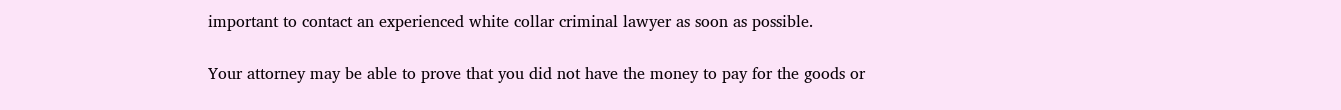important to contact an experienced white collar criminal lawyer as soon as possible.

Your attorney may be able to prove that you did not have the money to pay for the goods or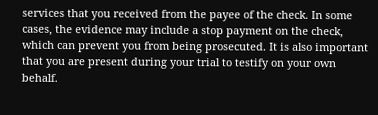services that you received from the payee of the check. In some cases, the evidence may include a stop payment on the check, which can prevent you from being prosecuted. It is also important that you are present during your trial to testify on your own behalf.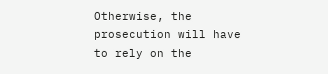Otherwise, the prosecution will have to rely on the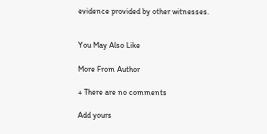evidence provided by other witnesses.


You May Also Like

More From Author

+ There are no comments

Add yours